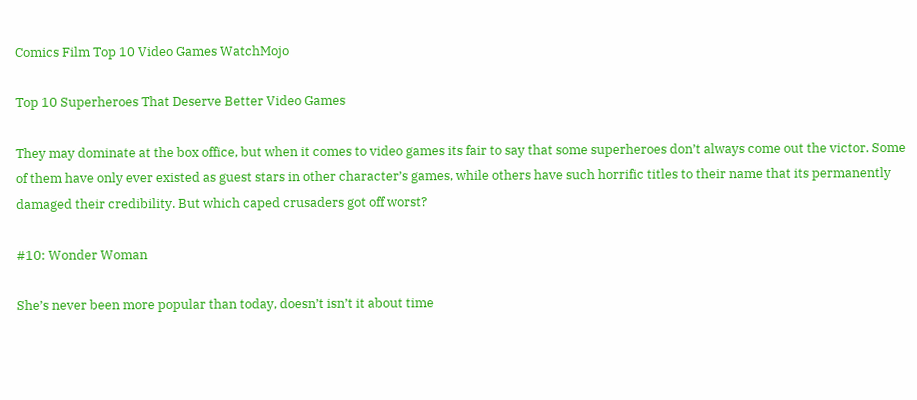Comics Film Top 10 Video Games WatchMojo

Top 10 Superheroes That Deserve Better Video Games

They may dominate at the box office, but when it comes to video games its fair to say that some superheroes don’t always come out the victor. Some of them have only ever existed as guest stars in other character’s games, while others have such horrific titles to their name that its permanently damaged their credibility. But which caped crusaders got off worst?

#10: Wonder Woman

She’s never been more popular than today, doesn’t isn’t it about time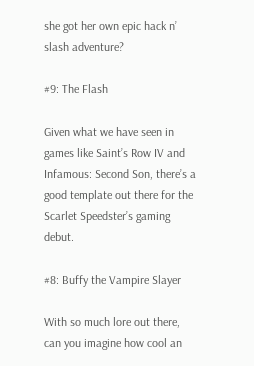she got her own epic hack n’ slash adventure?

#9: The Flash

Given what we have seen in games like Saint’s Row IV and Infamous: Second Son, there’s a good template out there for the Scarlet Speedster’s gaming debut.

#8: Buffy the Vampire Slayer

With so much lore out there, can you imagine how cool an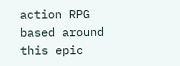action RPG based around this epic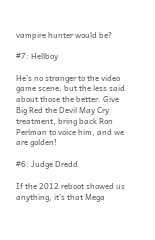vampire hunter would be?

#7: Hellboy

He’s no stranger to the video game scene, but the less said about those the better. Give Big Red the Devil May Cry treatment, bring back Ron Perlman to voice him, and we are golden!

#6: Judge Dredd

If the 2012 reboot showed us anything, it’s that Mega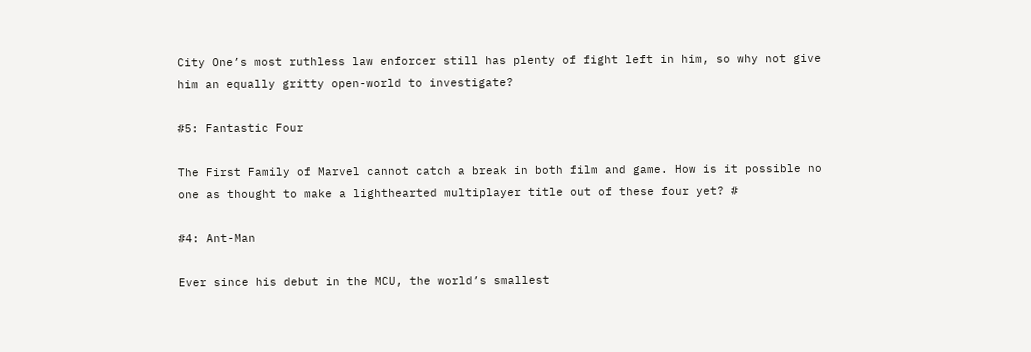City One’s most ruthless law enforcer still has plenty of fight left in him, so why not give him an equally gritty open-world to investigate?

#5: Fantastic Four

The First Family of Marvel cannot catch a break in both film and game. How is it possible no one as thought to make a lighthearted multiplayer title out of these four yet? #

#4: Ant-Man

Ever since his debut in the MCU, the world’s smallest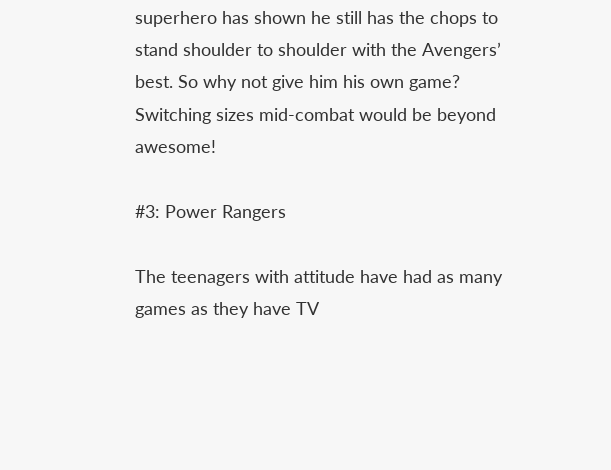superhero has shown he still has the chops to stand shoulder to shoulder with the Avengers’ best. So why not give him his own game? Switching sizes mid-combat would be beyond awesome!

#3: Power Rangers

The teenagers with attitude have had as many games as they have TV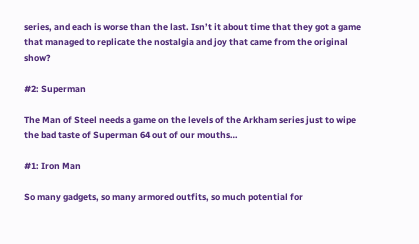series, and each is worse than the last. Isn’t it about time that they got a game that managed to replicate the nostalgia and joy that came from the original show?

#2: Superman

The Man of Steel needs a game on the levels of the Arkham series just to wipe the bad taste of Superman 64 out of our mouths…

#1: Iron Man

So many gadgets, so many armored outfits, so much potential for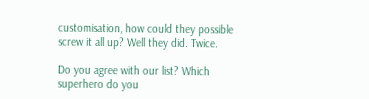customisation, how could they possible screw it all up? Well they did. Twice.

Do you agree with our list? Which superhero do you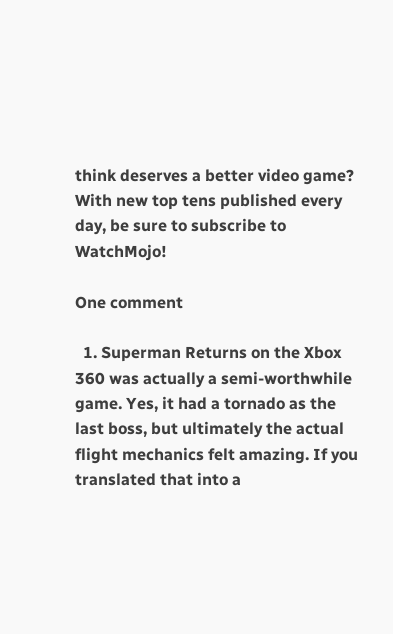think deserves a better video game? With new top tens published every day, be sure to subscribe to WatchMojo!

One comment

  1. Superman Returns on the Xbox 360 was actually a semi-worthwhile game. Yes, it had a tornado as the last boss, but ultimately the actual flight mechanics felt amazing. If you translated that into a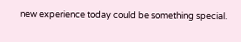new experience today could be something special.